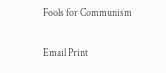Fools for Communism

Email Print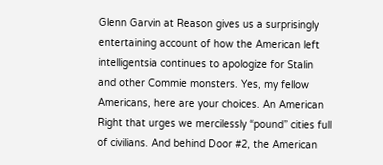Glenn Garvin at Reason gives us a surprisingly entertaining account of how the American left intelligentsia continues to apologize for Stalin and other Commie monsters. Yes, my fellow Americans, here are your choices. An American Right that urges we mercilessly “pound” cities full of civilians. And behind Door #2, the American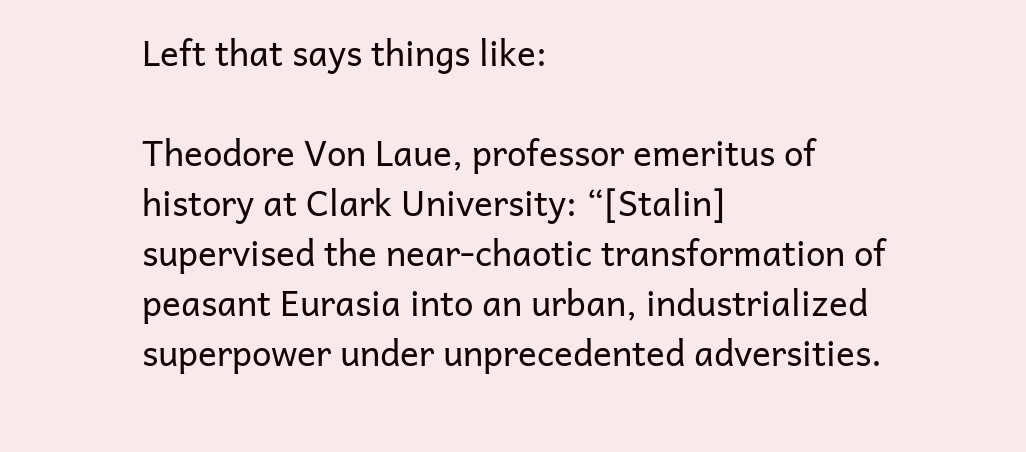Left that says things like:

Theodore Von Laue, professor emeritus of history at Clark University: “[Stalin] supervised the near-chaotic transformation of peasant Eurasia into an urban, industrialized superpower under unprecedented adversities.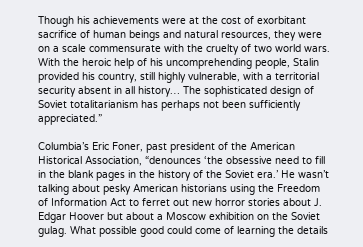Though his achievements were at the cost of exorbitant sacrifice of human beings and natural resources, they were on a scale commensurate with the cruelty of two world wars. With the heroic help of his uncomprehending people, Stalin provided his country, still highly vulnerable, with a territorial security absent in all history… The sophisticated design of Soviet totalitarianism has perhaps not been sufficiently appreciated.”

Columbia’s Eric Foner, past president of the American Historical Association, “denounces ‘the obsessive need to fill in the blank pages in the history of the Soviet era.’ He wasn’t talking about pesky American historians using the Freedom of Information Act to ferret out new horror stories about J. Edgar Hoover but about a Moscow exhibition on the Soviet gulag. What possible good could come of learning the details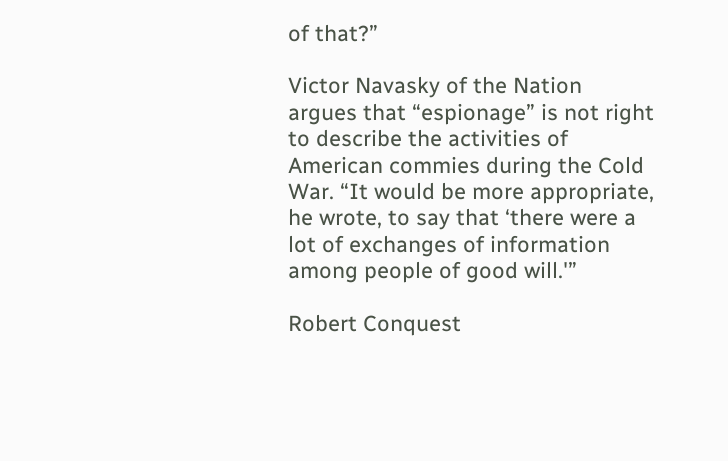of that?”

Victor Navasky of the Nation argues that “espionage” is not right to describe the activities of American commies during the Cold War. “It would be more appropriate, he wrote, to say that ‘there were a lot of exchanges of information among people of good will.'”

Robert Conquest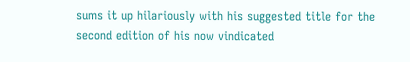sums it up hilariously with his suggested title for the second edition of his now vindicated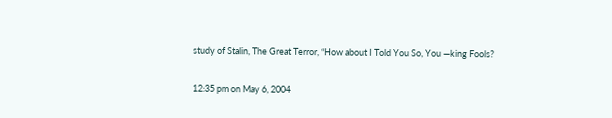study of Stalin, The Great Terror, “How about I Told You So, You —king Fools?

12:35 pm on May 6, 2004